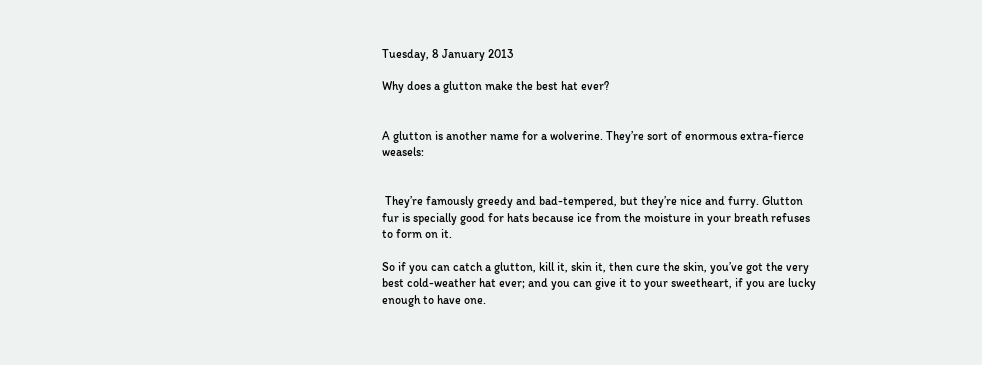Tuesday, 8 January 2013

Why does a glutton make the best hat ever?


A glutton is another name for a wolverine. They’re sort of enormous extra-fierce weasels:


 They’re famously greedy and bad-tempered, but they’re nice and furry. Glutton fur is specially good for hats because ice from the moisture in your breath refuses to form on it.

So if you can catch a glutton, kill it, skin it, then cure the skin, you’ve got the very best cold-weather hat ever; and you can give it to your sweetheart, if you are lucky enough to have one.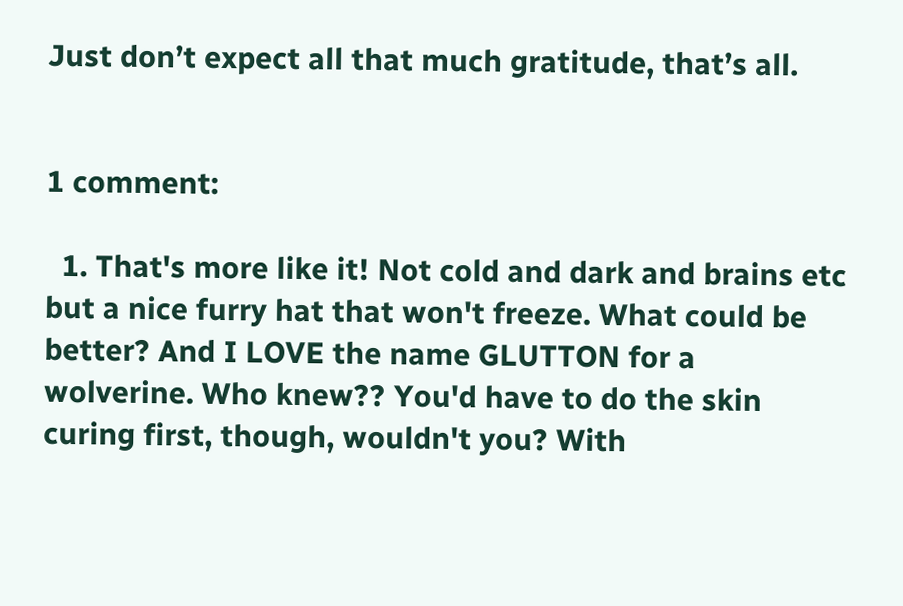Just don’t expect all that much gratitude, that’s all.


1 comment:

  1. That's more like it! Not cold and dark and brains etc but a nice furry hat that won't freeze. What could be better? And I LOVE the name GLUTTON for a wolverine. Who knew?? You'd have to do the skin curing first, though, wouldn't you? With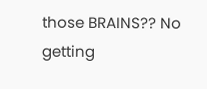those BRAINS?? No getting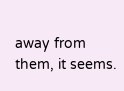away from them, it seems.